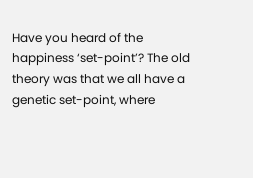Have you heard of the happiness ‘set-point’? The old theory was that we all have a genetic set-point, where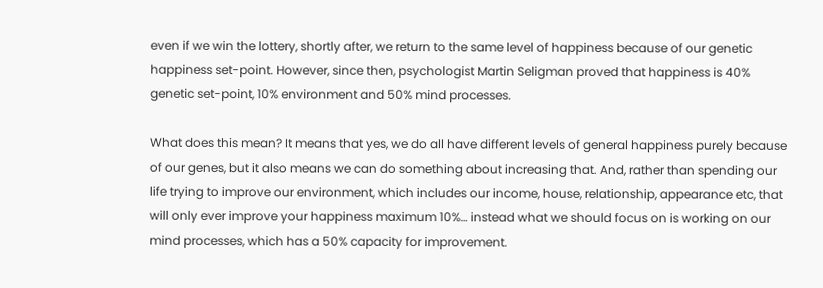even if we win the lottery, shortly after, we return to the same level of happiness because of our genetic happiness set-point. However, since then, psychologist Martin Seligman proved that happiness is 40% genetic set-point, 10% environment and 50% mind processes.

What does this mean? It means that yes, we do all have different levels of general happiness purely because of our genes, but it also means we can do something about increasing that. And, rather than spending our life trying to improve our environment, which includes our income, house, relationship, appearance etc, that will only ever improve your happiness maximum 10%… instead what we should focus on is working on our mind processes, which has a 50% capacity for improvement.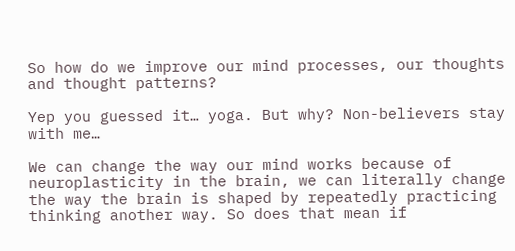So how do we improve our mind processes, our thoughts and thought patterns?

Yep you guessed it… yoga. But why? Non-believers stay with me…

We can change the way our mind works because of neuroplasticity in the brain, we can literally change the way the brain is shaped by repeatedly practicing thinking another way. So does that mean if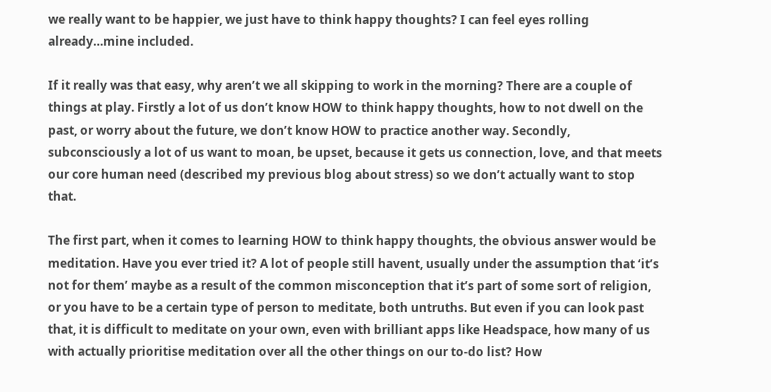we really want to be happier, we just have to think happy thoughts? I can feel eyes rolling already…mine included.

If it really was that easy, why aren’t we all skipping to work in the morning? There are a couple of things at play. Firstly a lot of us don’t know HOW to think happy thoughts, how to not dwell on the past, or worry about the future, we don’t know HOW to practice another way. Secondly, subconsciously a lot of us want to moan, be upset, because it gets us connection, love, and that meets our core human need (described my previous blog about stress) so we don’t actually want to stop that.

The first part, when it comes to learning HOW to think happy thoughts, the obvious answer would be meditation. Have you ever tried it? A lot of people still havent, usually under the assumption that ‘it’s not for them’ maybe as a result of the common misconception that it’s part of some sort of religion, or you have to be a certain type of person to meditate, both untruths. But even if you can look past that, it is difficult to meditate on your own, even with brilliant apps like Headspace, how many of us with actually prioritise meditation over all the other things on our to-do list? How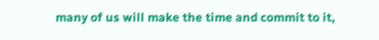many of us will make the time and commit to it,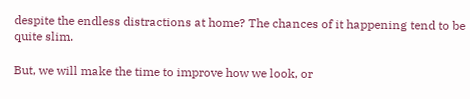despite the endless distractions at home? The chances of it happening tend to be quite slim.

But, we will make the time to improve how we look, or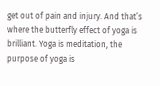get out of pain and injury. And that’s where the butterfly effect of yoga is brilliant. Yoga is meditation, the purpose of yoga is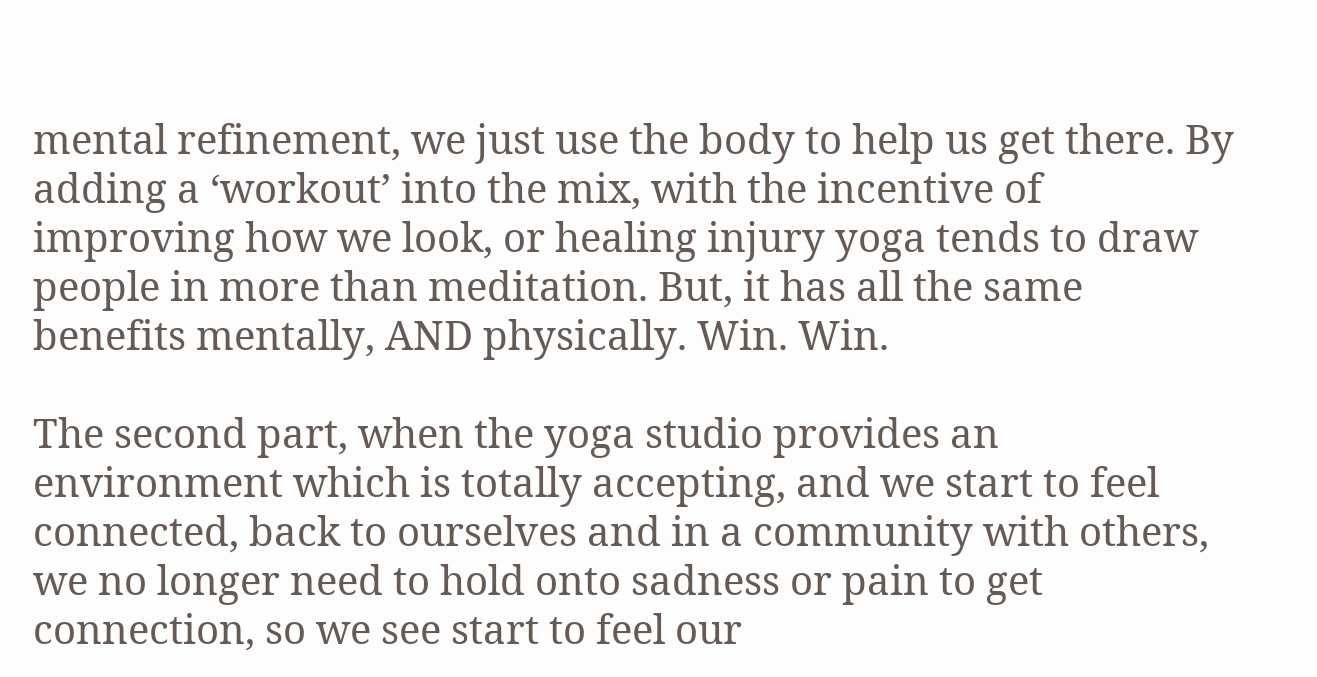mental refinement, we just use the body to help us get there. By adding a ‘workout’ into the mix, with the incentive of improving how we look, or healing injury yoga tends to draw people in more than meditation. But, it has all the same benefits mentally, AND physically. Win. Win.

The second part, when the yoga studio provides an environment which is totally accepting, and we start to feel connected, back to ourselves and in a community with others, we no longer need to hold onto sadness or pain to get connection, so we see start to feel our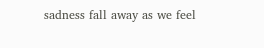sadness fall away as we feel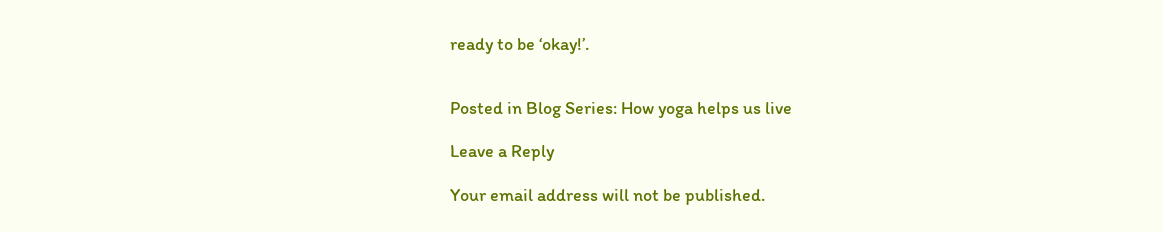ready to be ‘okay!’.


Posted in Blog Series: How yoga helps us live

Leave a Reply

Your email address will not be published.